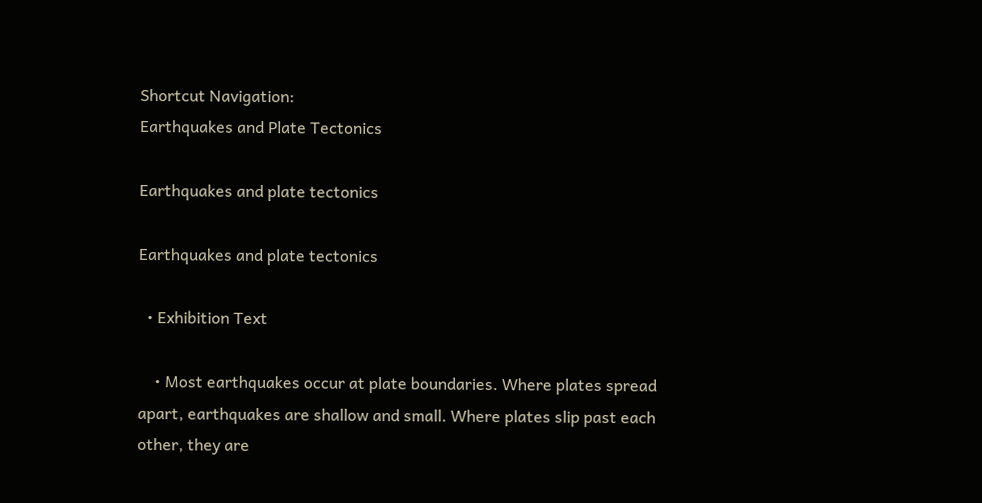Shortcut Navigation:
Earthquakes and Plate Tectonics

Earthquakes and plate tectonics

Earthquakes and plate tectonics

  • Exhibition Text

    • Most earthquakes occur at plate boundaries. Where plates spread apart, earthquakes are shallow and small. Where plates slip past each other, they are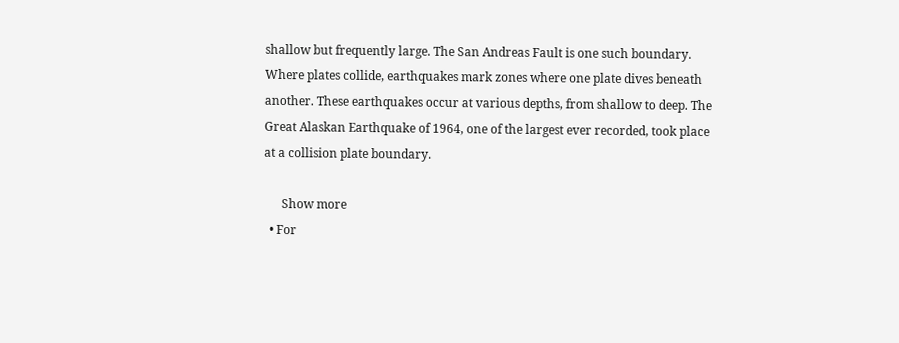shallow but frequently large. The San Andreas Fault is one such boundary. Where plates collide, earthquakes mark zones where one plate dives beneath another. These earthquakes occur at various depths, from shallow to deep. The Great Alaskan Earthquake of 1964, one of the largest ever recorded, took place at a collision plate boundary.

      Show more
  • For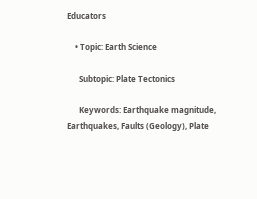Educators

    • Topic: Earth Science

      Subtopic: Plate Tectonics

      Keywords: Earthquake magnitude, Earthquakes, Faults (Geology), Plate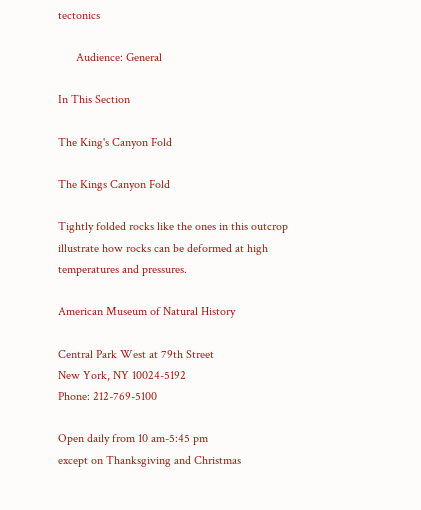tectonics

      Audience: General

In This Section

The King's Canyon Fold

The Kings Canyon Fold

Tightly folded rocks like the ones in this outcrop illustrate how rocks can be deformed at high temperatures and pressures.

American Museum of Natural History

Central Park West at 79th Street
New York, NY 10024-5192
Phone: 212-769-5100

Open daily from 10 am-5:45 pm
except on Thanksgiving and Christmas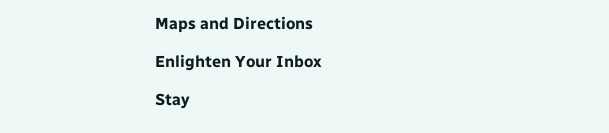Maps and Directions

Enlighten Your Inbox

Stay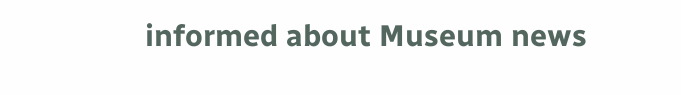informed about Museum news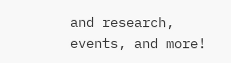and research, events, and more!